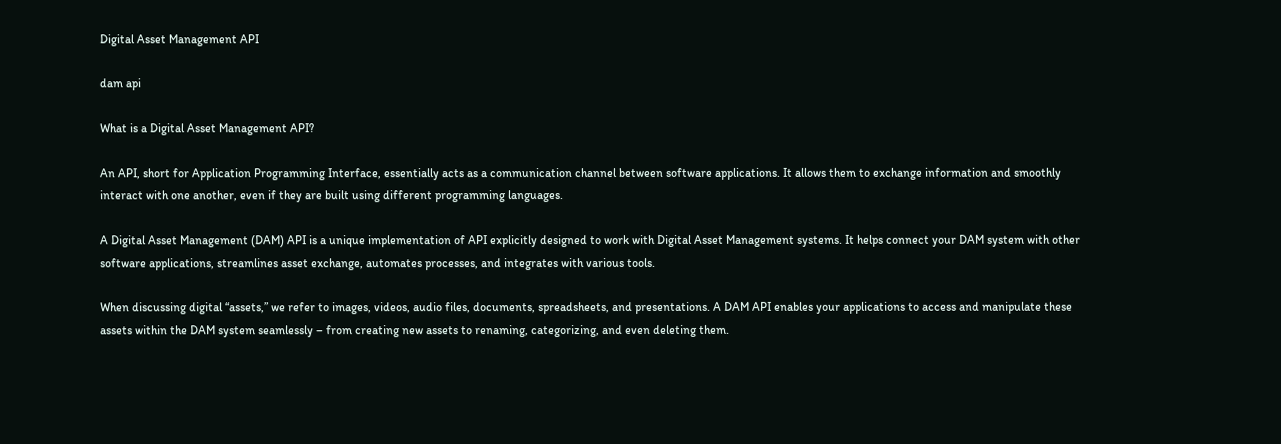Digital Asset Management API

dam api

What is a Digital Asset Management API?

An API, short for Application Programming Interface, essentially acts as a communication channel between software applications. It allows them to exchange information and smoothly interact with one another, even if they are built using different programming languages.

A Digital Asset Management (DAM) API is a unique implementation of API explicitly designed to work with Digital Asset Management systems. It helps connect your DAM system with other software applications, streamlines asset exchange, automates processes, and integrates with various tools.

When discussing digital “assets,” we refer to images, videos, audio files, documents, spreadsheets, and presentations. A DAM API enables your applications to access and manipulate these assets within the DAM system seamlessly – from creating new assets to renaming, categorizing, and even deleting them.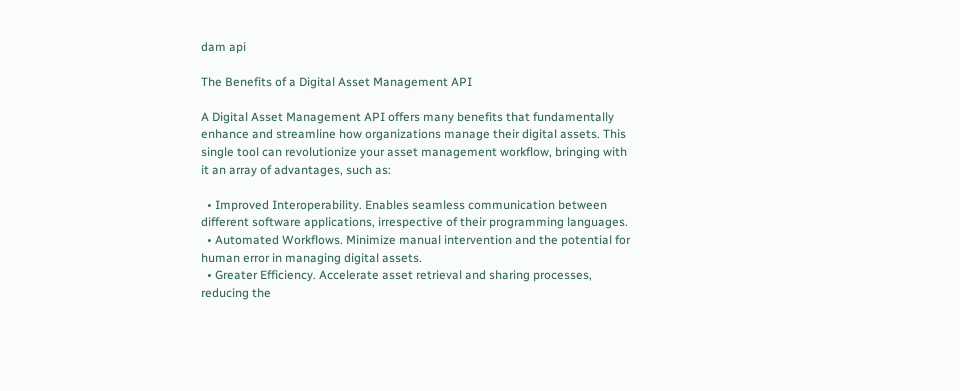dam api

The Benefits of a Digital Asset Management API

A Digital Asset Management API offers many benefits that fundamentally enhance and streamline how organizations manage their digital assets. This single tool can revolutionize your asset management workflow, bringing with it an array of advantages, such as:

  • Improved Interoperability. Enables seamless communication between different software applications, irrespective of their programming languages.
  • Automated Workflows. Minimize manual intervention and the potential for human error in managing digital assets.
  • Greater Efficiency. Accelerate asset retrieval and sharing processes, reducing the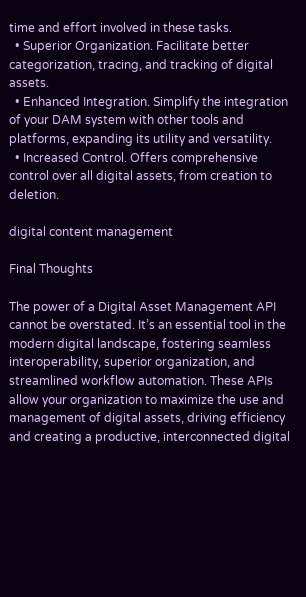time and effort involved in these tasks.
  • Superior Organization. Facilitate better categorization, tracing, and tracking of digital assets.
  • Enhanced Integration. Simplify the integration of your DAM system with other tools and platforms, expanding its utility and versatility.
  • Increased Control. Offers comprehensive control over all digital assets, from creation to deletion.

digital content management

Final Thoughts

The power of a Digital Asset Management API cannot be overstated. It’s an essential tool in the modern digital landscape, fostering seamless interoperability, superior organization, and streamlined workflow automation. These APIs allow your organization to maximize the use and management of digital assets, driving efficiency and creating a productive, interconnected digital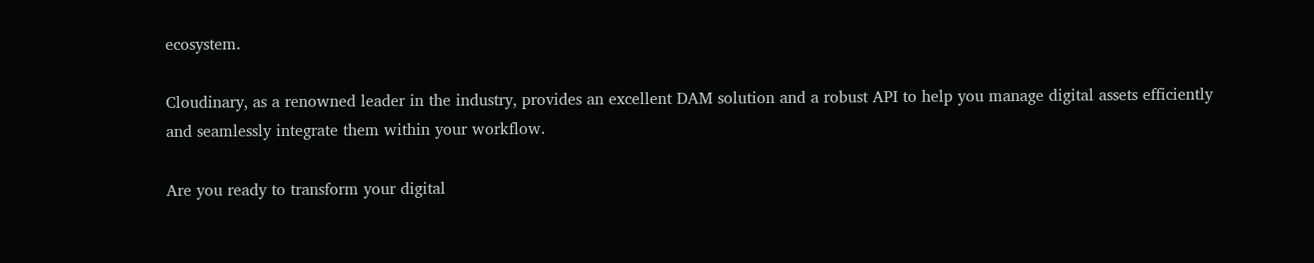ecosystem.

Cloudinary, as a renowned leader in the industry, provides an excellent DAM solution and a robust API to help you manage digital assets efficiently and seamlessly integrate them within your workflow.

Are you ready to transform your digital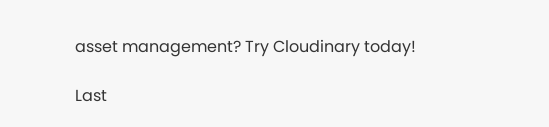asset management? Try Cloudinary today!

Last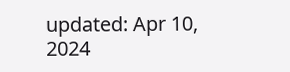updated: Apr 10, 2024